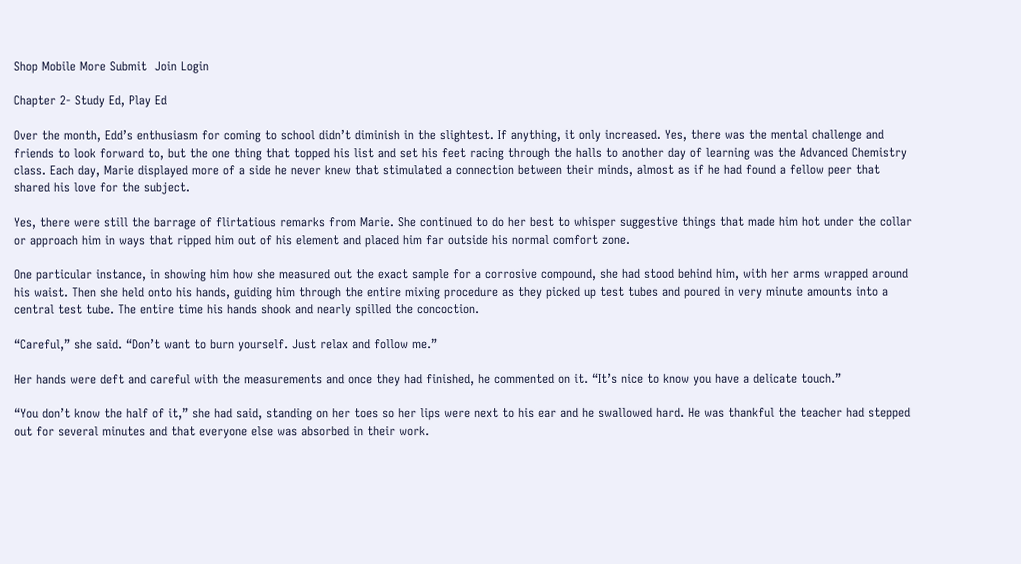Shop Mobile More Submit  Join Login

Chapter 2- Study Ed, Play Ed

Over the month, Edd’s enthusiasm for coming to school didn’t diminish in the slightest. If anything, it only increased. Yes, there was the mental challenge and friends to look forward to, but the one thing that topped his list and set his feet racing through the halls to another day of learning was the Advanced Chemistry class. Each day, Marie displayed more of a side he never knew that stimulated a connection between their minds, almost as if he had found a fellow peer that shared his love for the subject.

Yes, there were still the barrage of flirtatious remarks from Marie. She continued to do her best to whisper suggestive things that made him hot under the collar or approach him in ways that ripped him out of his element and placed him far outside his normal comfort zone.

One particular instance, in showing him how she measured out the exact sample for a corrosive compound, she had stood behind him, with her arms wrapped around his waist. Then she held onto his hands, guiding him through the entire mixing procedure as they picked up test tubes and poured in very minute amounts into a central test tube. The entire time his hands shook and nearly spilled the concoction.

“Careful,” she said. “Don’t want to burn yourself. Just relax and follow me.”

Her hands were deft and careful with the measurements and once they had finished, he commented on it. “It’s nice to know you have a delicate touch.”

“You don’t know the half of it,” she had said, standing on her toes so her lips were next to his ear and he swallowed hard. He was thankful the teacher had stepped out for several minutes and that everyone else was absorbed in their work.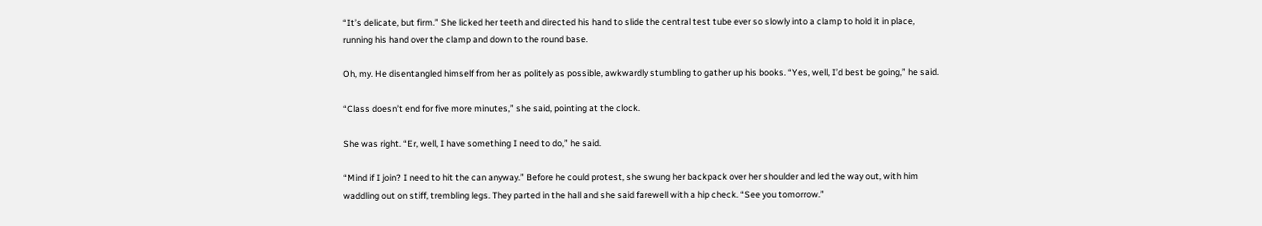“It’s delicate, but firm.” She licked her teeth and directed his hand to slide the central test tube ever so slowly into a clamp to hold it in place, running his hand over the clamp and down to the round base.

Oh, my. He disentangled himself from her as politely as possible, awkwardly stumbling to gather up his books. “Yes, well, I’d best be going,” he said.

“Class doesn’t end for five more minutes,” she said, pointing at the clock.

She was right. “Er, well, I have something I need to do,” he said.

“Mind if I join? I need to hit the can anyway.” Before he could protest, she swung her backpack over her shoulder and led the way out, with him waddling out on stiff, trembling legs. They parted in the hall and she said farewell with a hip check. “See you tomorrow.”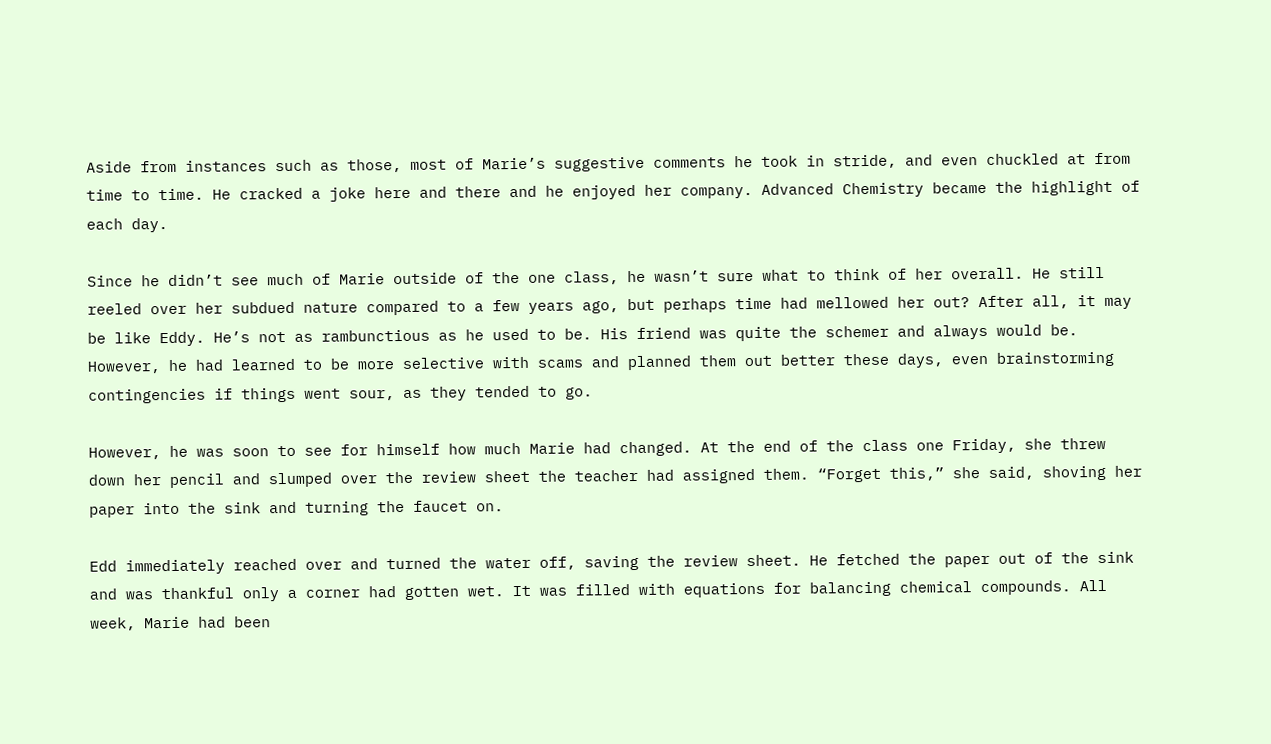Aside from instances such as those, most of Marie’s suggestive comments he took in stride, and even chuckled at from time to time. He cracked a joke here and there and he enjoyed her company. Advanced Chemistry became the highlight of each day.

Since he didn’t see much of Marie outside of the one class, he wasn’t sure what to think of her overall. He still reeled over her subdued nature compared to a few years ago, but perhaps time had mellowed her out? After all, it may be like Eddy. He’s not as rambunctious as he used to be. His friend was quite the schemer and always would be. However, he had learned to be more selective with scams and planned them out better these days, even brainstorming contingencies if things went sour, as they tended to go.

However, he was soon to see for himself how much Marie had changed. At the end of the class one Friday, she threw down her pencil and slumped over the review sheet the teacher had assigned them. “Forget this,” she said, shoving her paper into the sink and turning the faucet on.

Edd immediately reached over and turned the water off, saving the review sheet. He fetched the paper out of the sink and was thankful only a corner had gotten wet. It was filled with equations for balancing chemical compounds. All week, Marie had been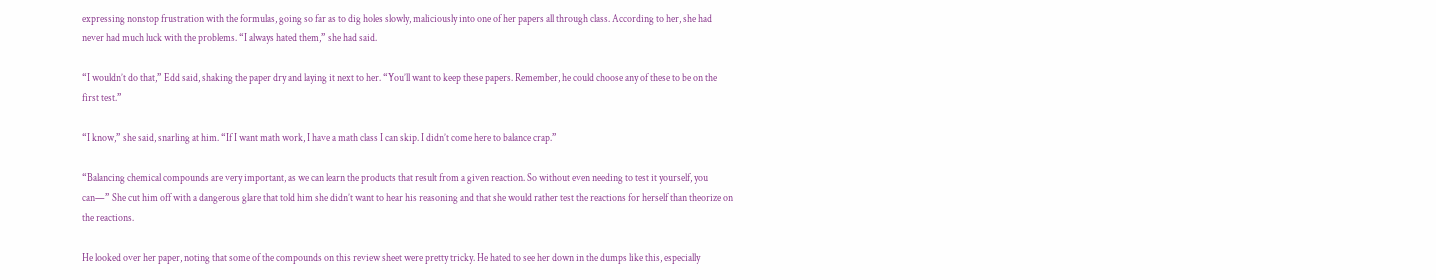expressing nonstop frustration with the formulas, going so far as to dig holes slowly, maliciously into one of her papers all through class. According to her, she had never had much luck with the problems. “I always hated them,” she had said.

“I wouldn’t do that,” Edd said, shaking the paper dry and laying it next to her. “You’ll want to keep these papers. Remember, he could choose any of these to be on the first test.”

“I know,” she said, snarling at him. “If I want math work, I have a math class I can skip. I didn’t come here to balance crap.”

“Balancing chemical compounds are very important, as we can learn the products that result from a given reaction. So without even needing to test it yourself, you can—” She cut him off with a dangerous glare that told him she didn’t want to hear his reasoning and that she would rather test the reactions for herself than theorize on the reactions.

He looked over her paper, noting that some of the compounds on this review sheet were pretty tricky. He hated to see her down in the dumps like this, especially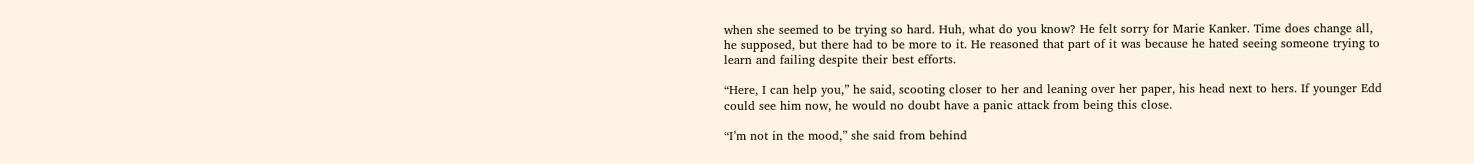when she seemed to be trying so hard. Huh, what do you know? He felt sorry for Marie Kanker. Time does change all, he supposed, but there had to be more to it. He reasoned that part of it was because he hated seeing someone trying to learn and failing despite their best efforts.

“Here, I can help you,” he said, scooting closer to her and leaning over her paper, his head next to hers. If younger Edd could see him now, he would no doubt have a panic attack from being this close.

“I’m not in the mood,” she said from behind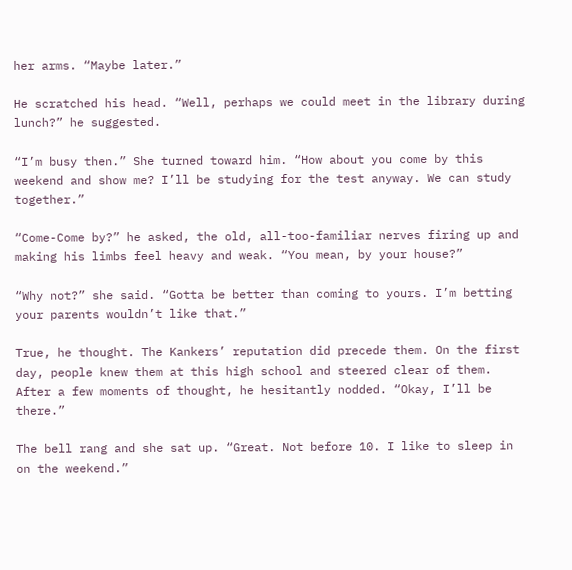her arms. “Maybe later.”

He scratched his head. “Well, perhaps we could meet in the library during lunch?” he suggested.

“I’m busy then.” She turned toward him. “How about you come by this weekend and show me? I’ll be studying for the test anyway. We can study together.”

“Come-Come by?” he asked, the old, all-too-familiar nerves firing up and making his limbs feel heavy and weak. “You mean, by your house?”

“Why not?” she said. “Gotta be better than coming to yours. I’m betting your parents wouldn’t like that.”

True, he thought. The Kankers’ reputation did precede them. On the first day, people knew them at this high school and steered clear of them. After a few moments of thought, he hesitantly nodded. “Okay, I’ll be there.”

The bell rang and she sat up. “Great. Not before 10. I like to sleep in on the weekend.”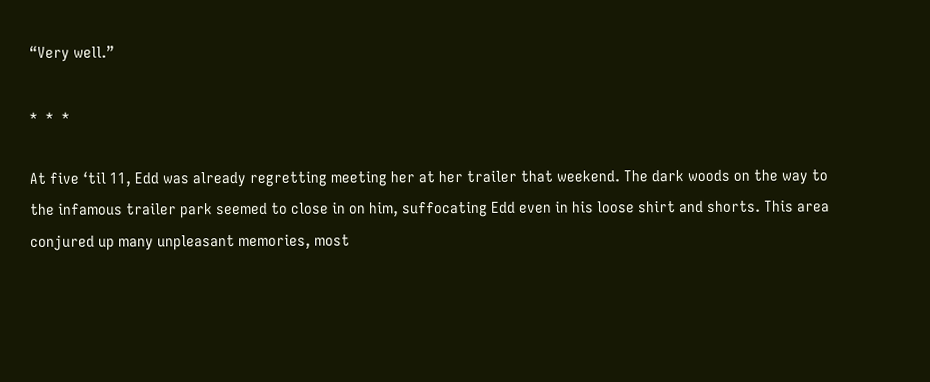“Very well.”

*  *  *

At five ‘til 11, Edd was already regretting meeting her at her trailer that weekend. The dark woods on the way to the infamous trailer park seemed to close in on him, suffocating Edd even in his loose shirt and shorts. This area conjured up many unpleasant memories, most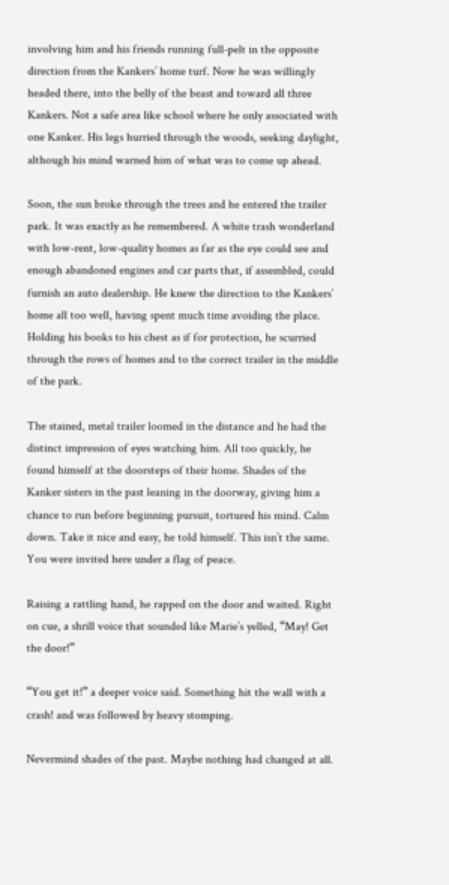involving him and his friends running full-pelt in the opposite direction from the Kankers’ home turf. Now he was willingly headed there, into the belly of the beast and toward all three Kankers. Not a safe area like school where he only associated with one Kanker. His legs hurried through the woods, seeking daylight, although his mind warned him of what was to come up ahead.

Soon, the sun broke through the trees and he entered the trailer park. It was exactly as he remembered. A white trash wonderland with low-rent, low-quality homes as far as the eye could see and enough abandoned engines and car parts that, if assembled, could furnish an auto dealership. He knew the direction to the Kankers’ home all too well, having spent much time avoiding the place. Holding his books to his chest as if for protection, he scurried through the rows of homes and to the correct trailer in the middle of the park.

The stained, metal trailer loomed in the distance and he had the distinct impression of eyes watching him. All too quickly, he found himself at the doorsteps of their home. Shades of the Kanker sisters in the past leaning in the doorway, giving him a chance to run before beginning pursuit, tortured his mind. Calm down. Take it nice and easy, he told himself. This isn’t the same. You were invited here under a flag of peace.

Raising a rattling hand, he rapped on the door and waited. Right on cue, a shrill voice that sounded like Marie’s yelled, “May! Get the door!”

“You get it!” a deeper voice said. Something hit the wall with a crash! and was followed by heavy stomping.

Nevermind shades of the past. Maybe nothing had changed at all.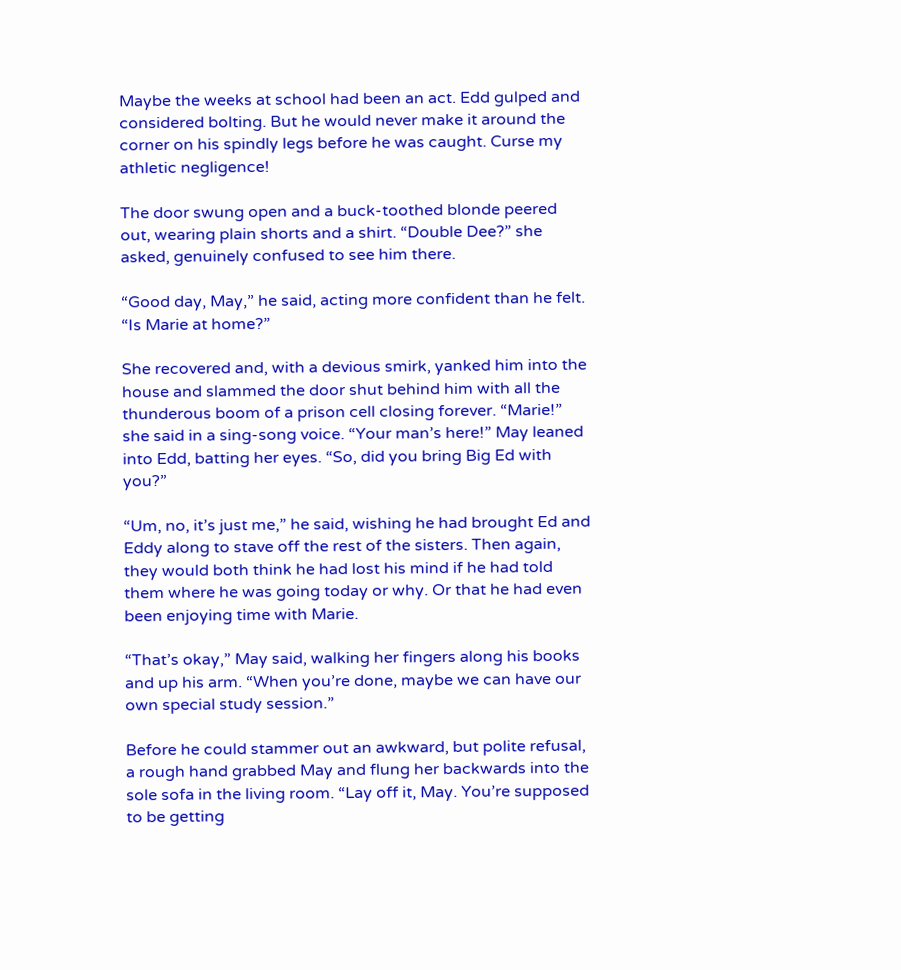Maybe the weeks at school had been an act. Edd gulped and considered bolting. But he would never make it around the corner on his spindly legs before he was caught. Curse my athletic negligence!

The door swung open and a buck-toothed blonde peered out, wearing plain shorts and a shirt. “Double Dee?” she asked, genuinely confused to see him there.

“Good day, May,” he said, acting more confident than he felt. “Is Marie at home?”

She recovered and, with a devious smirk, yanked him into the house and slammed the door shut behind him with all the thunderous boom of a prison cell closing forever. “Marie!” she said in a sing-song voice. “Your man’s here!” May leaned into Edd, batting her eyes. “So, did you bring Big Ed with you?”

“Um, no, it’s just me,” he said, wishing he had brought Ed and Eddy along to stave off the rest of the sisters. Then again, they would both think he had lost his mind if he had told them where he was going today or why. Or that he had even been enjoying time with Marie.

“That’s okay,” May said, walking her fingers along his books and up his arm. “When you’re done, maybe we can have our own special study session.”

Before he could stammer out an awkward, but polite refusal, a rough hand grabbed May and flung her backwards into the sole sofa in the living room. “Lay off it, May. You’re supposed to be getting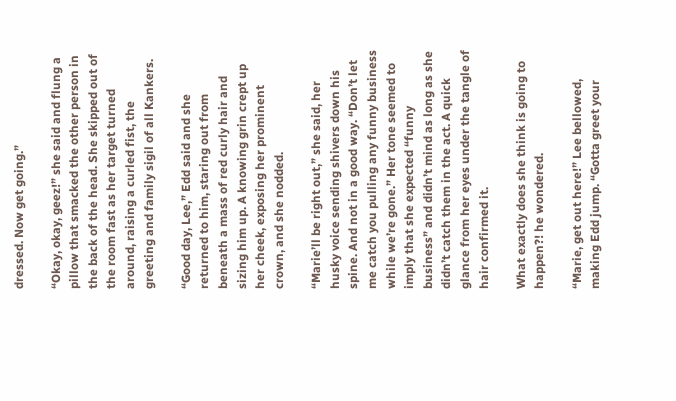dressed. Now get going.”

“Okay, okay, geez!” she said and flung a pillow that smacked the other person in the back of the head. She skipped out of the room fast as her target turned around, raising a curled fist, the greeting and family sigil of all Kankers.

“Good day, Lee,” Edd said and she returned to him, staring out from beneath a mass of red curly hair and sizing him up. A knowing grin crept up her cheek, exposing her prominent crown, and she nodded.

“Marie’ll be right out,” she said, her husky voice sending shivers down his spine. And not in a good way. “Don’t let me catch you pulling any funny business while we’re gone.” Her tone seemed to imply that she expected “funny business” and didn’t mind as long as she didn’t catch them in the act. A quick glance from her eyes under the tangle of hair confirmed it.

What exactly does she think is going to happen?! he wondered.

“Marie, get out here!” Lee bellowed, making Edd jump. “Gotta greet your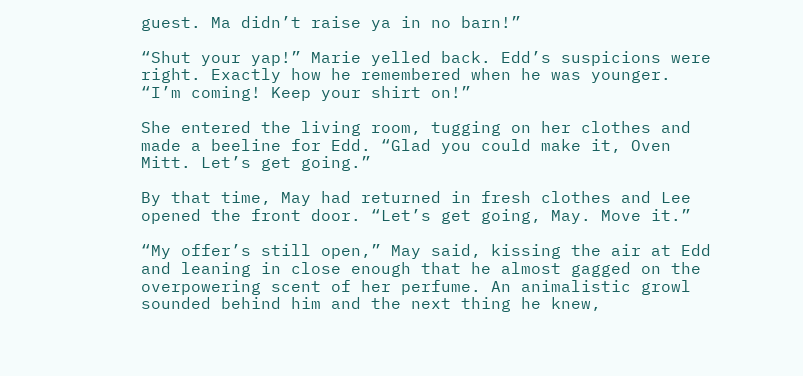guest. Ma didn’t raise ya in no barn!”

“Shut your yap!” Marie yelled back. Edd’s suspicions were right. Exactly how he remembered when he was younger. “I’m coming! Keep your shirt on!”

She entered the living room, tugging on her clothes and made a beeline for Edd. “Glad you could make it, Oven Mitt. Let’s get going.”

By that time, May had returned in fresh clothes and Lee opened the front door. “Let’s get going, May. Move it.”

“My offer’s still open,” May said, kissing the air at Edd and leaning in close enough that he almost gagged on the overpowering scent of her perfume. An animalistic growl sounded behind him and the next thing he knew,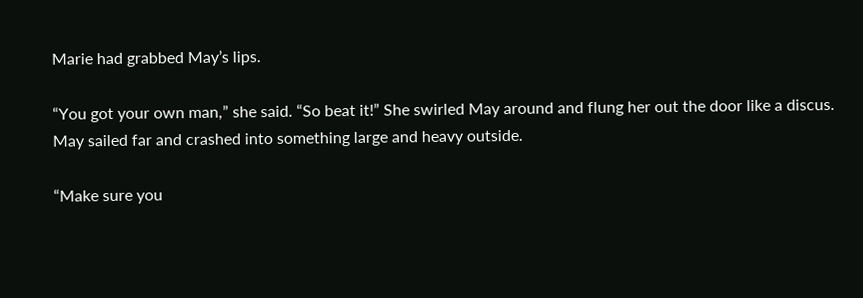Marie had grabbed May’s lips.

“You got your own man,” she said. “So beat it!” She swirled May around and flung her out the door like a discus. May sailed far and crashed into something large and heavy outside.

“Make sure you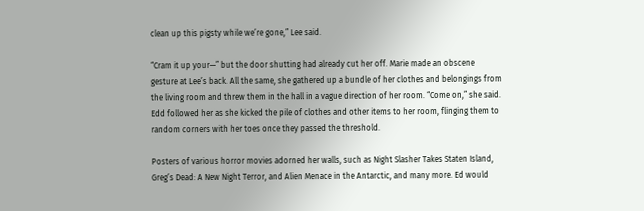clean up this pigsty while we’re gone,” Lee said.

“Cram it up your—” but the door shutting had already cut her off. Marie made an obscene gesture at Lee’s back. All the same, she gathered up a bundle of her clothes and belongings from the living room and threw them in the hall in a vague direction of her room. “Come on,” she said. Edd followed her as she kicked the pile of clothes and other items to her room, flinging them to random corners with her toes once they passed the threshold.

Posters of various horror movies adorned her walls, such as Night Slasher Takes Staten Island, Greg’s Dead: A New Night Terror, and Alien Menace in the Antarctic, and many more. Ed would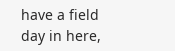have a field day in here,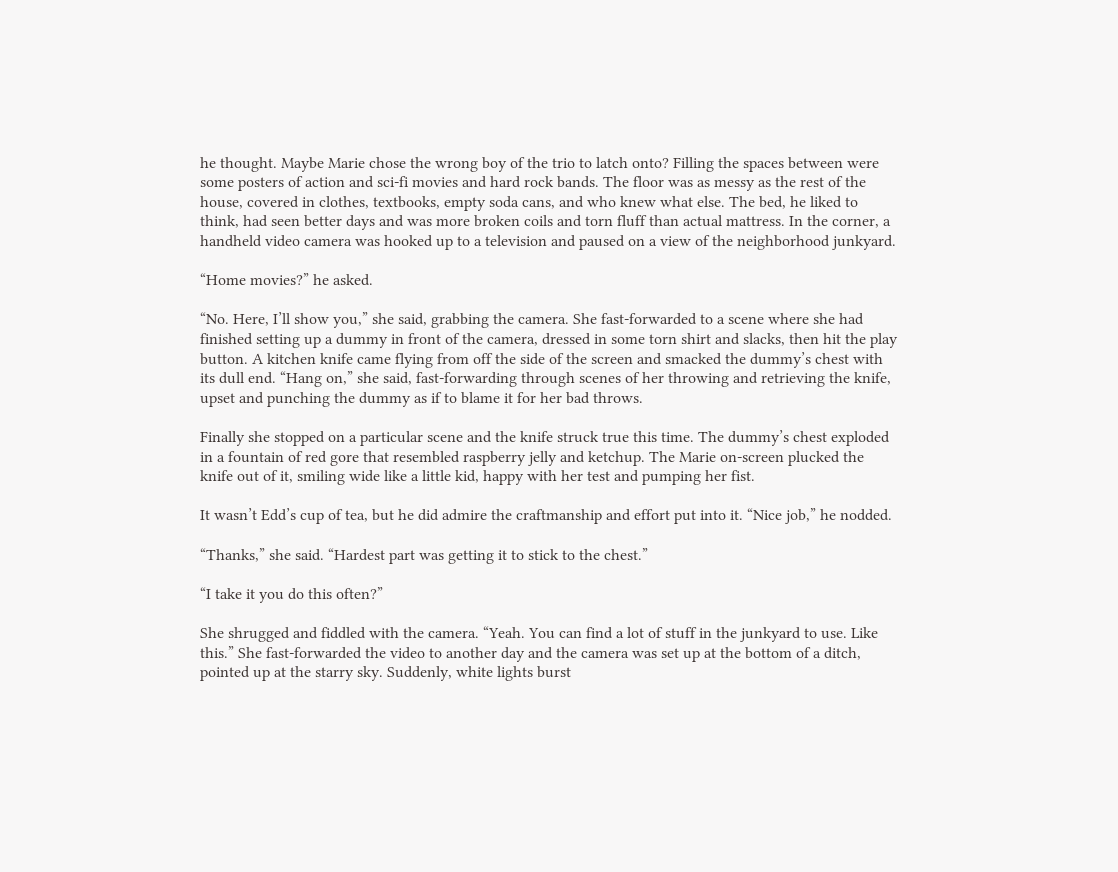he thought. Maybe Marie chose the wrong boy of the trio to latch onto? Filling the spaces between were some posters of action and sci-fi movies and hard rock bands. The floor was as messy as the rest of the house, covered in clothes, textbooks, empty soda cans, and who knew what else. The bed, he liked to think, had seen better days and was more broken coils and torn fluff than actual mattress. In the corner, a handheld video camera was hooked up to a television and paused on a view of the neighborhood junkyard.

“Home movies?” he asked.

“No. Here, I’ll show you,” she said, grabbing the camera. She fast-forwarded to a scene where she had finished setting up a dummy in front of the camera, dressed in some torn shirt and slacks, then hit the play button. A kitchen knife came flying from off the side of the screen and smacked the dummy’s chest with its dull end. “Hang on,” she said, fast-forwarding through scenes of her throwing and retrieving the knife, upset and punching the dummy as if to blame it for her bad throws.

Finally she stopped on a particular scene and the knife struck true this time. The dummy’s chest exploded in a fountain of red gore that resembled raspberry jelly and ketchup. The Marie on-screen plucked the knife out of it, smiling wide like a little kid, happy with her test and pumping her fist.

It wasn’t Edd’s cup of tea, but he did admire the craftmanship and effort put into it. “Nice job,” he nodded.

“Thanks,” she said. “Hardest part was getting it to stick to the chest.”

“I take it you do this often?”

She shrugged and fiddled with the camera. “Yeah. You can find a lot of stuff in the junkyard to use. Like this.” She fast-forwarded the video to another day and the camera was set up at the bottom of a ditch, pointed up at the starry sky. Suddenly, white lights burst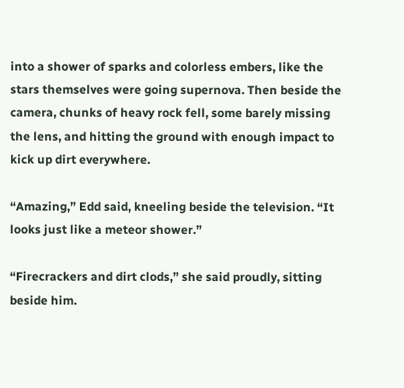into a shower of sparks and colorless embers, like the stars themselves were going supernova. Then beside the camera, chunks of heavy rock fell, some barely missing the lens, and hitting the ground with enough impact to kick up dirt everywhere.

“Amazing,” Edd said, kneeling beside the television. “It looks just like a meteor shower.”

“Firecrackers and dirt clods,” she said proudly, sitting beside him.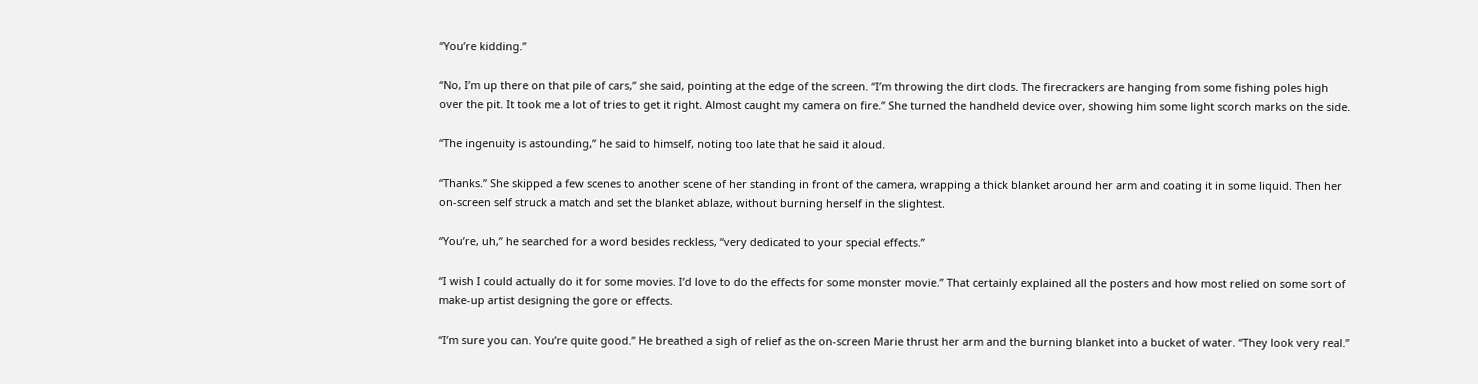“You’re kidding.”

“No, I’m up there on that pile of cars,” she said, pointing at the edge of the screen. “I’m throwing the dirt clods. The firecrackers are hanging from some fishing poles high over the pit. It took me a lot of tries to get it right. Almost caught my camera on fire.” She turned the handheld device over, showing him some light scorch marks on the side.

“The ingenuity is astounding,” he said to himself, noting too late that he said it aloud.

“Thanks.” She skipped a few scenes to another scene of her standing in front of the camera, wrapping a thick blanket around her arm and coating it in some liquid. Then her on-screen self struck a match and set the blanket ablaze, without burning herself in the slightest.

“You’re, uh,” he searched for a word besides reckless, “very dedicated to your special effects.”

“I wish I could actually do it for some movies. I’d love to do the effects for some monster movie.” That certainly explained all the posters and how most relied on some sort of make-up artist designing the gore or effects.

“I’m sure you can. You’re quite good.” He breathed a sigh of relief as the on-screen Marie thrust her arm and the burning blanket into a bucket of water. “They look very real.”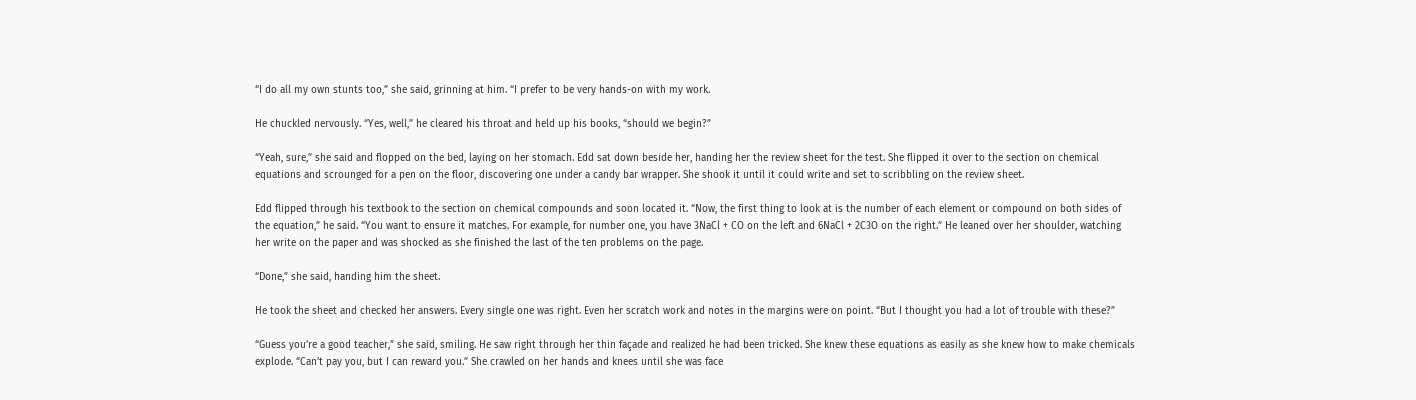“I do all my own stunts too,” she said, grinning at him. “I prefer to be very hands-on with my work.

He chuckled nervously. “Yes, well,” he cleared his throat and held up his books, “should we begin?”

“Yeah, sure,” she said and flopped on the bed, laying on her stomach. Edd sat down beside her, handing her the review sheet for the test. She flipped it over to the section on chemical equations and scrounged for a pen on the floor, discovering one under a candy bar wrapper. She shook it until it could write and set to scribbling on the review sheet.

Edd flipped through his textbook to the section on chemical compounds and soon located it. “Now, the first thing to look at is the number of each element or compound on both sides of the equation,” he said. “You want to ensure it matches. For example, for number one, you have 3NaCl + CO on the left and 6NaCl + 2C3O on the right.” He leaned over her shoulder, watching her write on the paper and was shocked as she finished the last of the ten problems on the page.

“Done,” she said, handing him the sheet.

He took the sheet and checked her answers. Every single one was right. Even her scratch work and notes in the margins were on point. “But I thought you had a lot of trouble with these?”

“Guess you’re a good teacher,” she said, smiling. He saw right through her thin façade and realized he had been tricked. She knew these equations as easily as she knew how to make chemicals explode. “Can’t pay you, but I can reward you.” She crawled on her hands and knees until she was face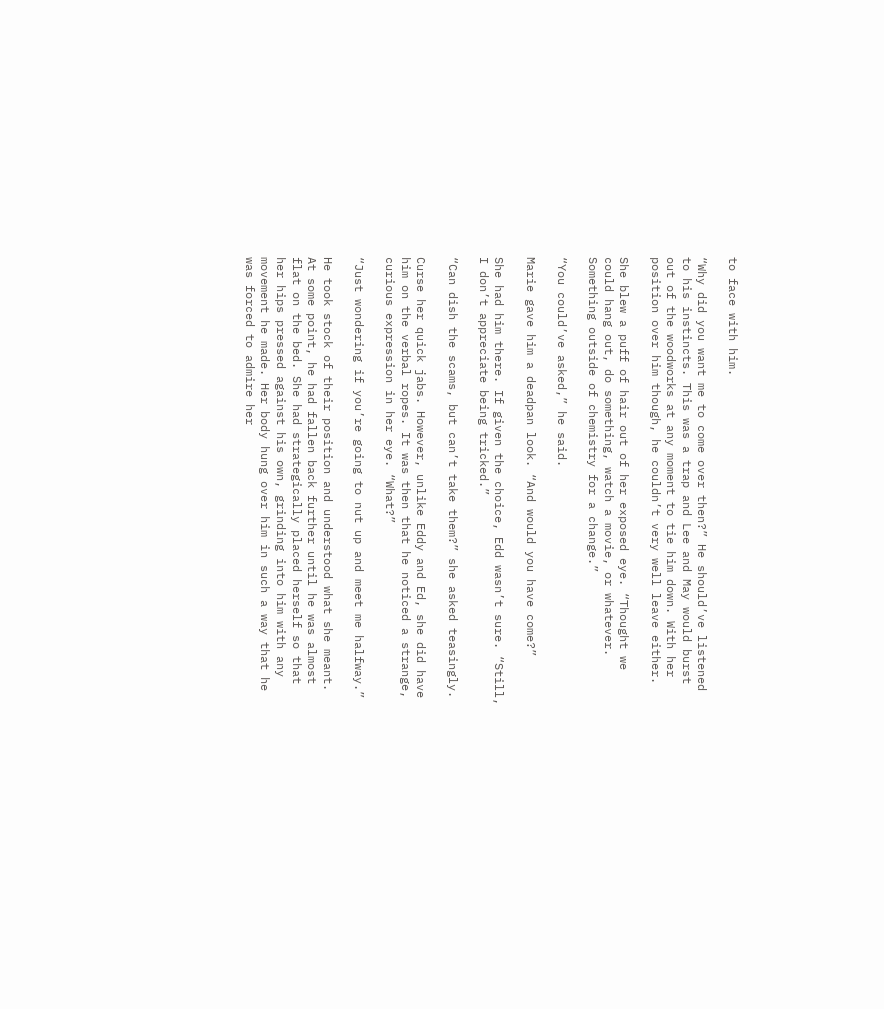to face with him.

“Why did you want me to come over then?” He should’ve listened to his instincts. This was a trap and Lee and May would burst out of the woodworks at any moment to tie him down. With her position over him though, he couldn’t very well leave either.

She blew a puff of hair out of her exposed eye. “Thought we could hang out, do something, watch a movie, or whatever. Something outside of chemistry for a change.”

“You could’ve asked,” he said.

Marie gave him a deadpan look. “And would you have come?”

She had him there. If given the choice, Edd wasn’t sure. “Still, I don’t appreciate being tricked.”

“Can dish the scams, but can’t take them?” she asked teasingly.

Curse her quick jabs. However, unlike Eddy and Ed, she did have him on the verbal ropes. It was then that he noticed a strange, curious expression in her eye. “What?”

“Just wondering if you’re going to nut up and meet me halfway.”

He took stock of their position and understood what she meant. At some point, he had fallen back further until he was almost flat on the bed. She had strategically placed herself so that her hips pressed against his own, grinding into him with any movement he made. Her body hung over him in such a way that he was forced to admire her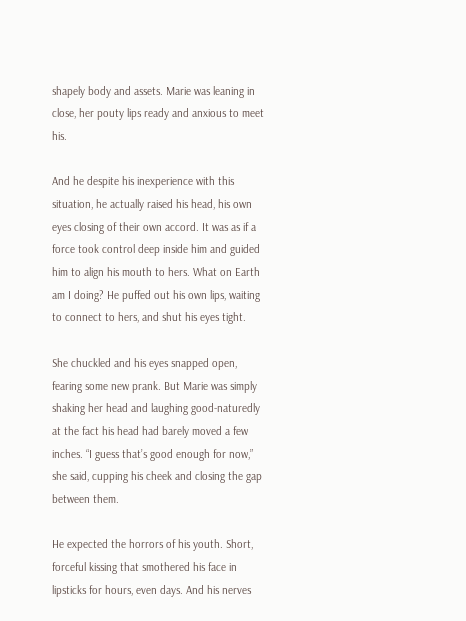shapely body and assets. Marie was leaning in close, her pouty lips ready and anxious to meet his.

And he despite his inexperience with this situation, he actually raised his head, his own eyes closing of their own accord. It was as if a force took control deep inside him and guided him to align his mouth to hers. What on Earth am I doing? He puffed out his own lips, waiting to connect to hers, and shut his eyes tight.

She chuckled and his eyes snapped open, fearing some new prank. But Marie was simply shaking her head and laughing good-naturedly at the fact his head had barely moved a few inches. “I guess that’s good enough for now,” she said, cupping his cheek and closing the gap between them.

He expected the horrors of his youth. Short, forceful kissing that smothered his face in lipsticks for hours, even days. And his nerves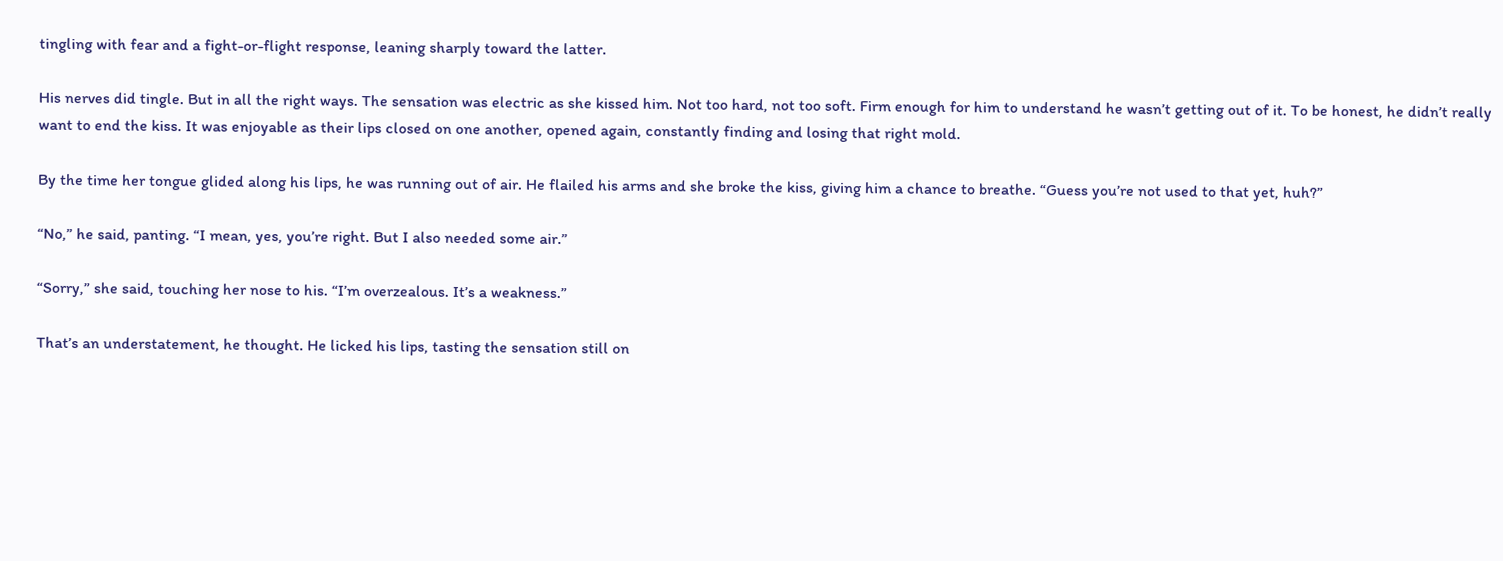tingling with fear and a fight-or-flight response, leaning sharply toward the latter.

His nerves did tingle. But in all the right ways. The sensation was electric as she kissed him. Not too hard, not too soft. Firm enough for him to understand he wasn’t getting out of it. To be honest, he didn’t really want to end the kiss. It was enjoyable as their lips closed on one another, opened again, constantly finding and losing that right mold.

By the time her tongue glided along his lips, he was running out of air. He flailed his arms and she broke the kiss, giving him a chance to breathe. “Guess you’re not used to that yet, huh?”

“No,” he said, panting. “I mean, yes, you’re right. But I also needed some air.”

“Sorry,” she said, touching her nose to his. “I’m overzealous. It’s a weakness.”

That’s an understatement, he thought. He licked his lips, tasting the sensation still on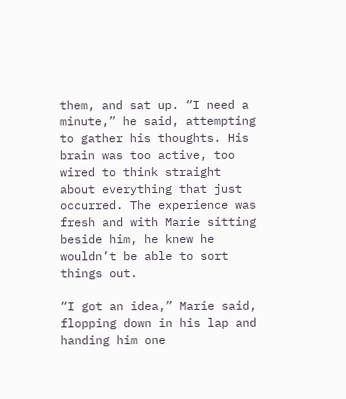them, and sat up. “I need a minute,” he said, attempting to gather his thoughts. His brain was too active, too wired to think straight about everything that just occurred. The experience was fresh and with Marie sitting beside him, he knew he wouldn’t be able to sort things out.

“I got an idea,” Marie said, flopping down in his lap and handing him one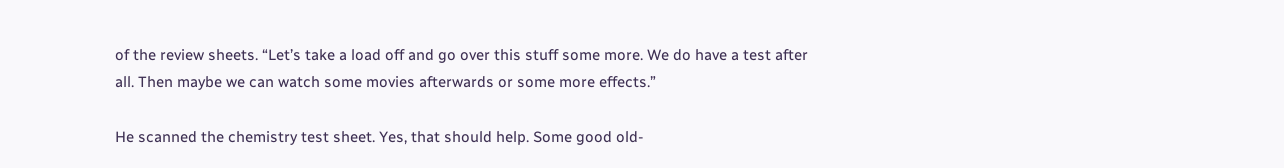of the review sheets. “Let’s take a load off and go over this stuff some more. We do have a test after all. Then maybe we can watch some movies afterwards or some more effects.”

He scanned the chemistry test sheet. Yes, that should help. Some good old-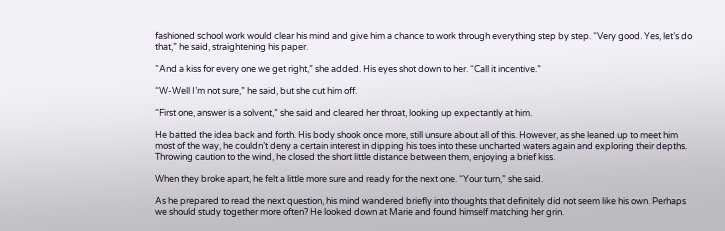fashioned school work would clear his mind and give him a chance to work through everything step by step. “Very good. Yes, let’s do that,” he said, straightening his paper.

“And a kiss for every one we get right,” she added. His eyes shot down to her. “Call it incentive.”

“W-Well I’m not sure,” he said, but she cut him off.

“First one, answer is a solvent,” she said and cleared her throat, looking up expectantly at him.

He batted the idea back and forth. His body shook once more, still unsure about all of this. However, as she leaned up to meet him most of the way, he couldn’t deny a certain interest in dipping his toes into these uncharted waters again and exploring their depths. Throwing caution to the wind, he closed the short little distance between them, enjoying a brief kiss.

When they broke apart, he felt a little more sure and ready for the next one. “Your turn,” she said.

As he prepared to read the next question, his mind wandered briefly into thoughts that definitely did not seem like his own. Perhaps we should study together more often? He looked down at Marie and found himself matching her grin.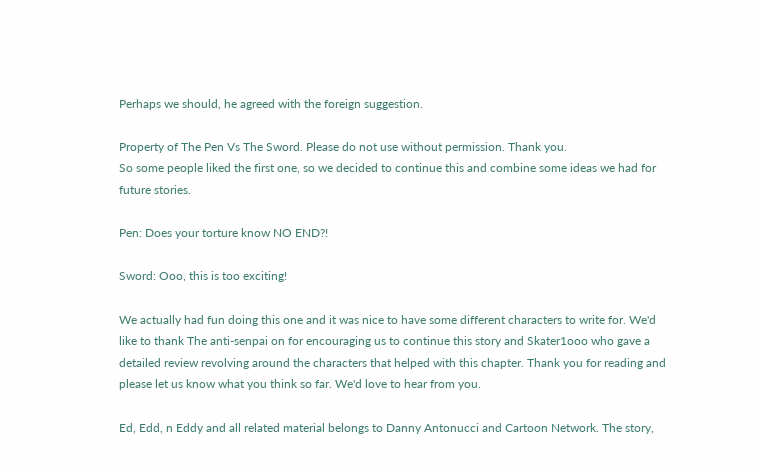Perhaps we should, he agreed with the foreign suggestion.

Property of The Pen Vs The Sword. Please do not use without permission. Thank you.
So some people liked the first one, so we decided to continue this and combine some ideas we had for future stories.

Pen: Does your torture know NO END?!

Sword: Ooo, this is too exciting!

We actually had fun doing this one and it was nice to have some different characters to write for. We'd like to thank The anti-senpai on for encouraging us to continue this story and Skater1ooo who gave a detailed review revolving around the characters that helped with this chapter. Thank you for reading and please let us know what you think so far. We'd love to hear from you.

Ed, Edd, n Eddy and all related material belongs to Danny Antonucci and Cartoon Network. The story,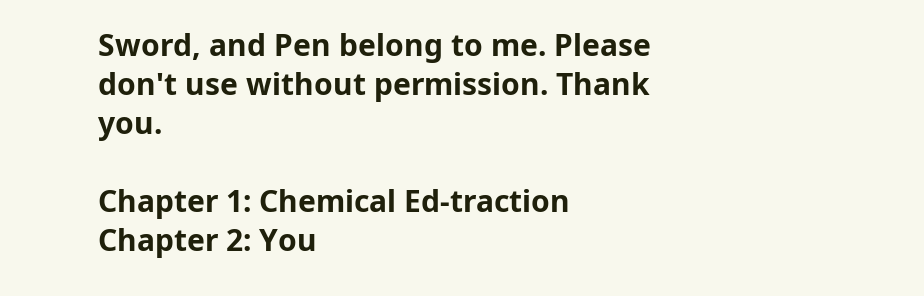Sword, and Pen belong to me. Please don't use without permission. Thank you.

Chapter 1: Chemical Ed-traction
Chapter 2: You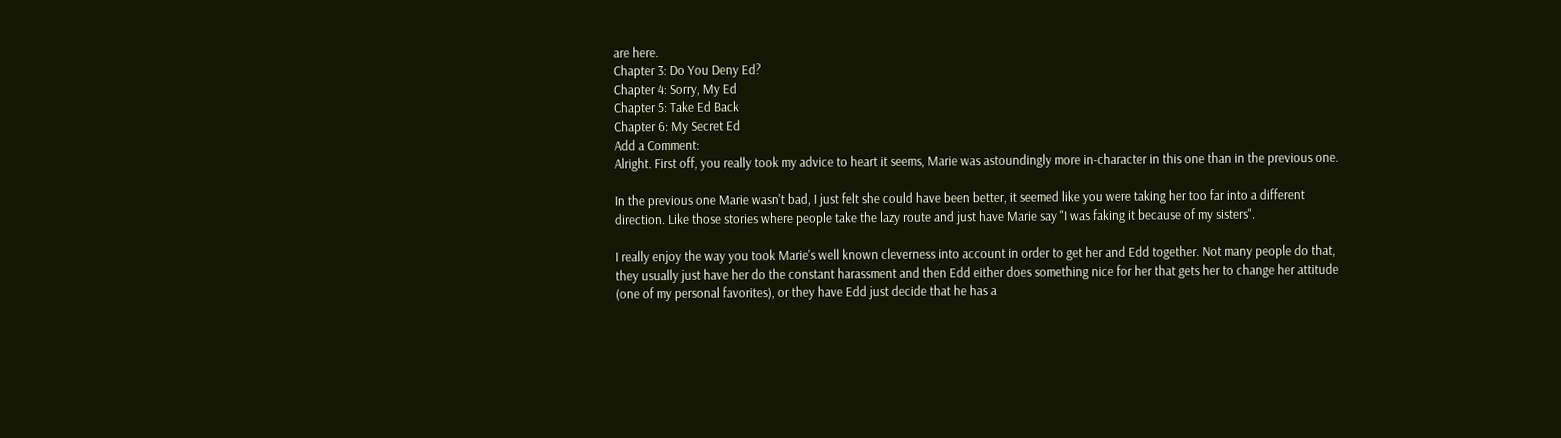are here.
Chapter 3: Do You Deny Ed?
Chapter 4: Sorry, My Ed
Chapter 5: Take Ed Back
Chapter 6: My Secret Ed
Add a Comment:
Alright. First off, you really took my advice to heart it seems, Marie was astoundingly more in-character in this one than in the previous one.

In the previous one Marie wasn't bad, I just felt she could have been better, it seemed like you were taking her too far into a different direction. Like those stories where people take the lazy route and just have Marie say "I was faking it because of my sisters".

I really enjoy the way you took Marie's well known cleverness into account in order to get her and Edd together. Not many people do that, they usually just have her do the constant harassment and then Edd either does something nice for her that gets her to change her attitude (one of my personal favorites), or they have Edd just decide that he has a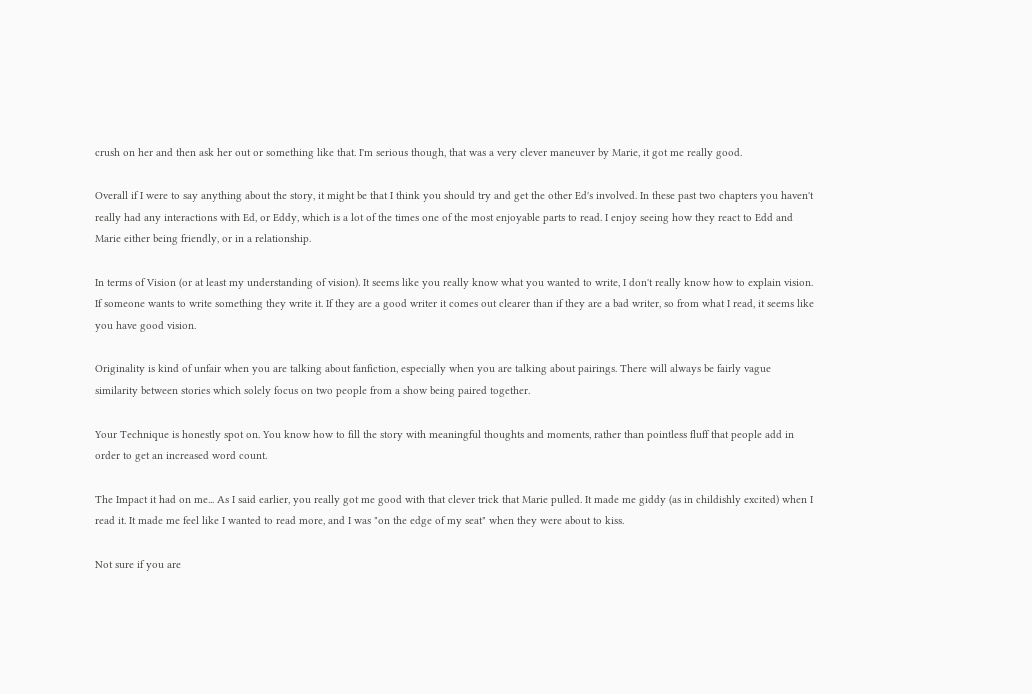crush on her and then ask her out or something like that. I'm serious though, that was a very clever maneuver by Marie, it got me really good.

Overall if I were to say anything about the story, it might be that I think you should try and get the other Ed's involved. In these past two chapters you haven't really had any interactions with Ed, or Eddy, which is a lot of the times one of the most enjoyable parts to read. I enjoy seeing how they react to Edd and Marie either being friendly, or in a relationship.

In terms of Vision (or at least my understanding of vision). It seems like you really know what you wanted to write, I don't really know how to explain vision. If someone wants to write something they write it. If they are a good writer it comes out clearer than if they are a bad writer, so from what I read, it seems like you have good vision.

Originality is kind of unfair when you are talking about fanfiction, especially when you are talking about pairings. There will always be fairly vague similarity between stories which solely focus on two people from a show being paired together.

Your Technique is honestly spot on. You know how to fill the story with meaningful thoughts and moments, rather than pointless fluff that people add in order to get an increased word count.

The Impact it had on me... As I said earlier, you really got me good with that clever trick that Marie pulled. It made me giddy (as in childishly excited) when I read it. It made me feel like I wanted to read more, and I was "on the edge of my seat" when they were about to kiss.

Not sure if you are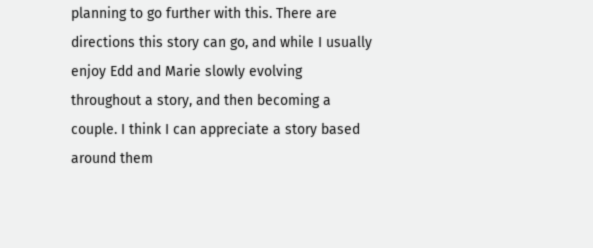planning to go further with this. There are directions this story can go, and while I usually enjoy Edd and Marie slowly evolving throughout a story, and then becoming a couple. I think I can appreciate a story based around them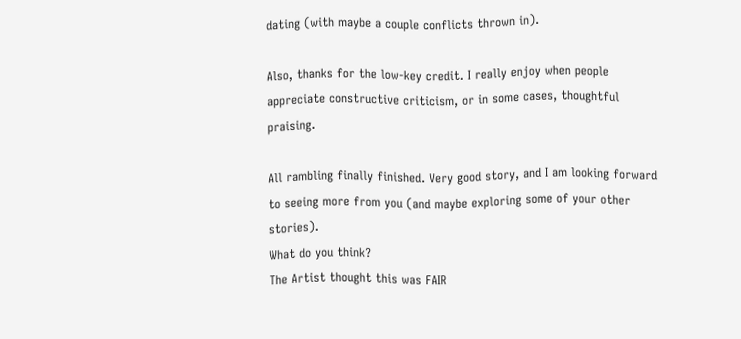dating (with maybe a couple conflicts thrown in).

Also, thanks for the low-key credit. I really enjoy when people appreciate constructive criticism, or in some cases, thoughtful praising.

All rambling finally finished. Very good story, and I am looking forward to seeing more from you (and maybe exploring some of your other stories).
What do you think?
The Artist thought this was FAIR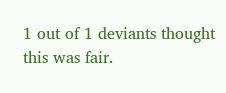1 out of 1 deviants thought this was fair.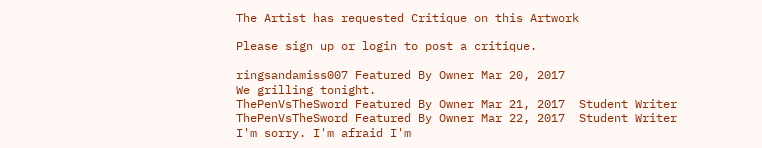The Artist has requested Critique on this Artwork

Please sign up or login to post a critique.

ringsandamiss007 Featured By Owner Mar 20, 2017
We grilling tonight.
ThePenVsTheSword Featured By Owner Mar 21, 2017  Student Writer
ThePenVsTheSword Featured By Owner Mar 22, 2017  Student Writer
I'm sorry. I'm afraid I'm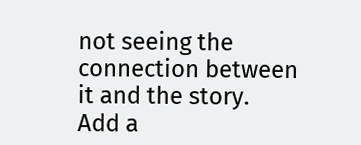not seeing the connection between it and the story.
Add a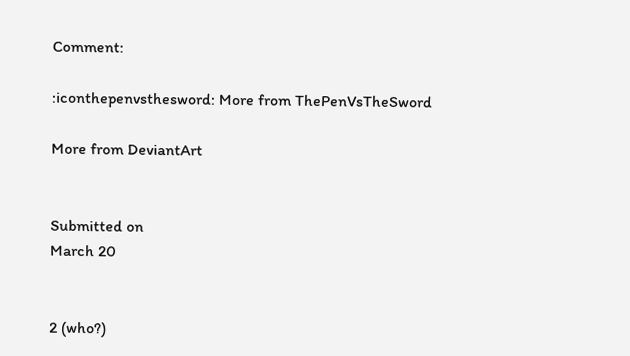Comment:

:iconthepenvsthesword: More from ThePenVsTheSword

More from DeviantArt


Submitted on
March 20


2 (who?)